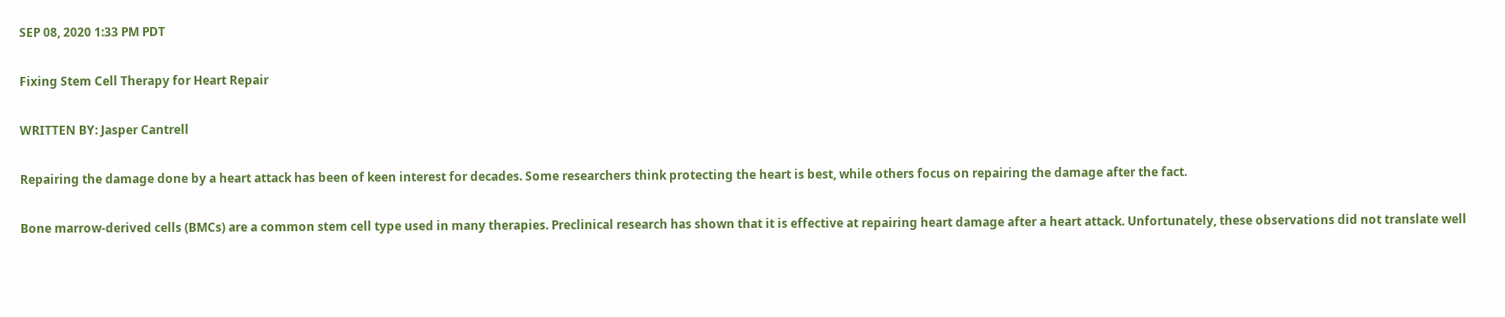SEP 08, 2020 1:33 PM PDT

Fixing Stem Cell Therapy for Heart Repair

WRITTEN BY: Jasper Cantrell

Repairing the damage done by a heart attack has been of keen interest for decades. Some researchers think protecting the heart is best, while others focus on repairing the damage after the fact.

Bone marrow-derived cells (BMCs) are a common stem cell type used in many therapies. Preclinical research has shown that it is effective at repairing heart damage after a heart attack. Unfortunately, these observations did not translate well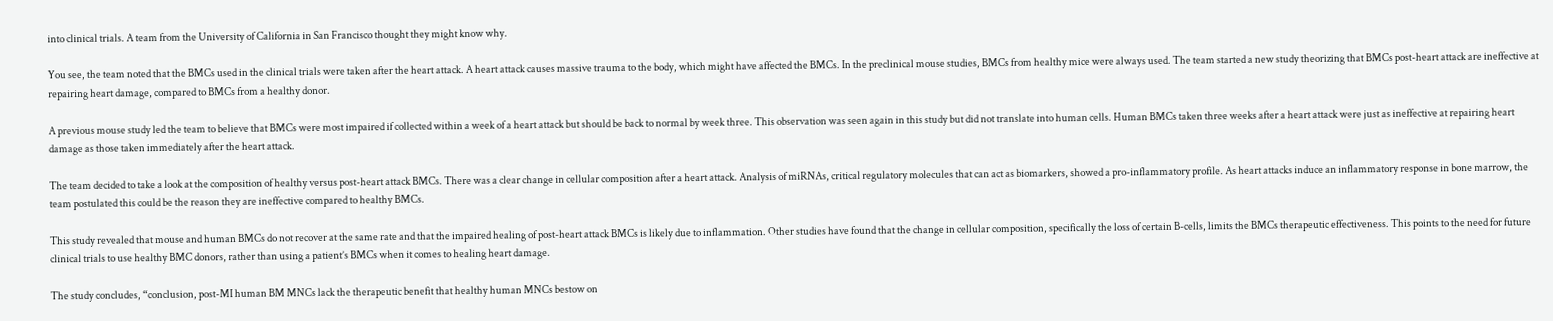into clinical trials. A team from the University of California in San Francisco thought they might know why.

You see, the team noted that the BMCs used in the clinical trials were taken after the heart attack. A heart attack causes massive trauma to the body, which might have affected the BMCs. In the preclinical mouse studies, BMCs from healthy mice were always used. The team started a new study theorizing that BMCs post-heart attack are ineffective at repairing heart damage, compared to BMCs from a healthy donor.

A previous mouse study led the team to believe that BMCs were most impaired if collected within a week of a heart attack but should be back to normal by week three. This observation was seen again in this study but did not translate into human cells. Human BMCs taken three weeks after a heart attack were just as ineffective at repairing heart damage as those taken immediately after the heart attack.

The team decided to take a look at the composition of healthy versus post-heart attack BMCs. There was a clear change in cellular composition after a heart attack. Analysis of miRNAs, critical regulatory molecules that can act as biomarkers, showed a pro-inflammatory profile. As heart attacks induce an inflammatory response in bone marrow, the team postulated this could be the reason they are ineffective compared to healthy BMCs.

This study revealed that mouse and human BMCs do not recover at the same rate and that the impaired healing of post-heart attack BMCs is likely due to inflammation. Other studies have found that the change in cellular composition, specifically the loss of certain B-cells, limits the BMCs therapeutic effectiveness. This points to the need for future clinical trials to use healthy BMC donors, rather than using a patient’s BMCs when it comes to healing heart damage.

The study concludes, “conclusion, post-MI human BM MNCs lack the therapeutic benefit that healthy human MNCs bestow on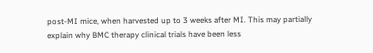post-MI mice, when harvested up to 3 weeks after MI. This may partially explain why BMC therapy clinical trials have been less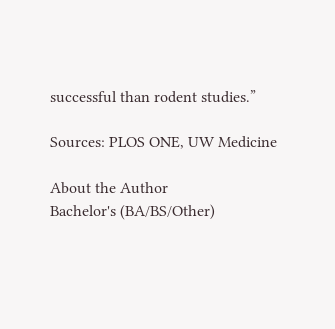successful than rodent studies.”

Sources: PLOS ONE, UW Medicine

About the Author
Bachelor's (BA/BS/Other)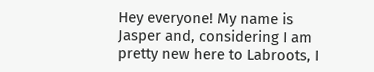Hey everyone! My name is Jasper and, considering I am pretty new here to Labroots, I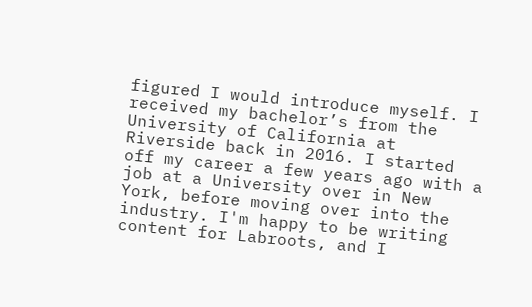figured I would introduce myself. I received my bachelor’s from the University of California at Riverside back in 2016. I started off my career a few years ago with a job at a University over in New York, before moving over into the industry. I'm happy to be writing content for Labroots, and I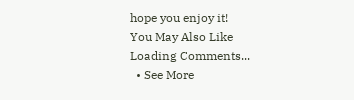hope you enjoy it!
You May Also Like
Loading Comments...
  • See More